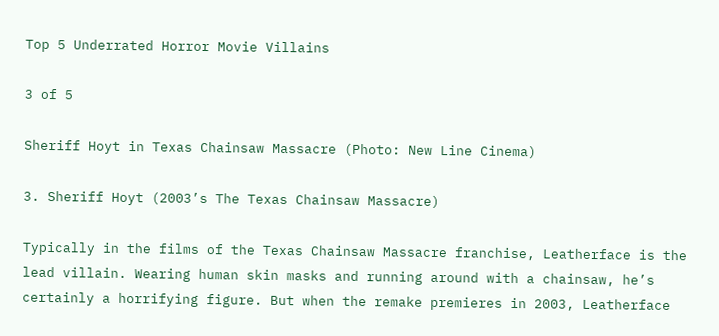Top 5 Underrated Horror Movie Villains

3 of 5

Sheriff Hoyt in Texas Chainsaw Massacre (Photo: New Line Cinema)

3. Sheriff Hoyt (2003’s The Texas Chainsaw Massacre)

Typically in the films of the Texas Chainsaw Massacre franchise, Leatherface is the lead villain. Wearing human skin masks and running around with a chainsaw, he’s certainly a horrifying figure. But when the remake premieres in 2003, Leatherface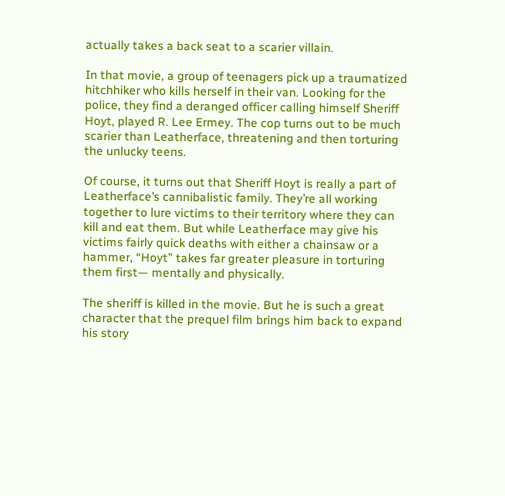actually takes a back seat to a scarier villain.

In that movie, a group of teenagers pick up a traumatized hitchhiker who kills herself in their van. Looking for the police, they find a deranged officer calling himself Sheriff Hoyt, played R. Lee Ermey. The cop turns out to be much scarier than Leatherface, threatening and then torturing the unlucky teens.

Of course, it turns out that Sheriff Hoyt is really a part of Leatherface’s cannibalistic family. They’re all working together to lure victims to their territory where they can kill and eat them. But while Leatherface may give his victims fairly quick deaths with either a chainsaw or a hammer, “Hoyt” takes far greater pleasure in torturing them first— mentally and physically.

The sheriff is killed in the movie. But he is such a great character that the prequel film brings him back to expand his story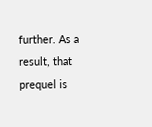further. As a result, that prequel is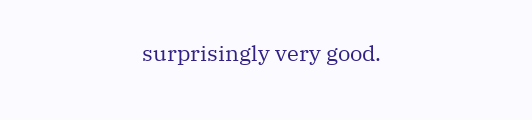surprisingly very good.